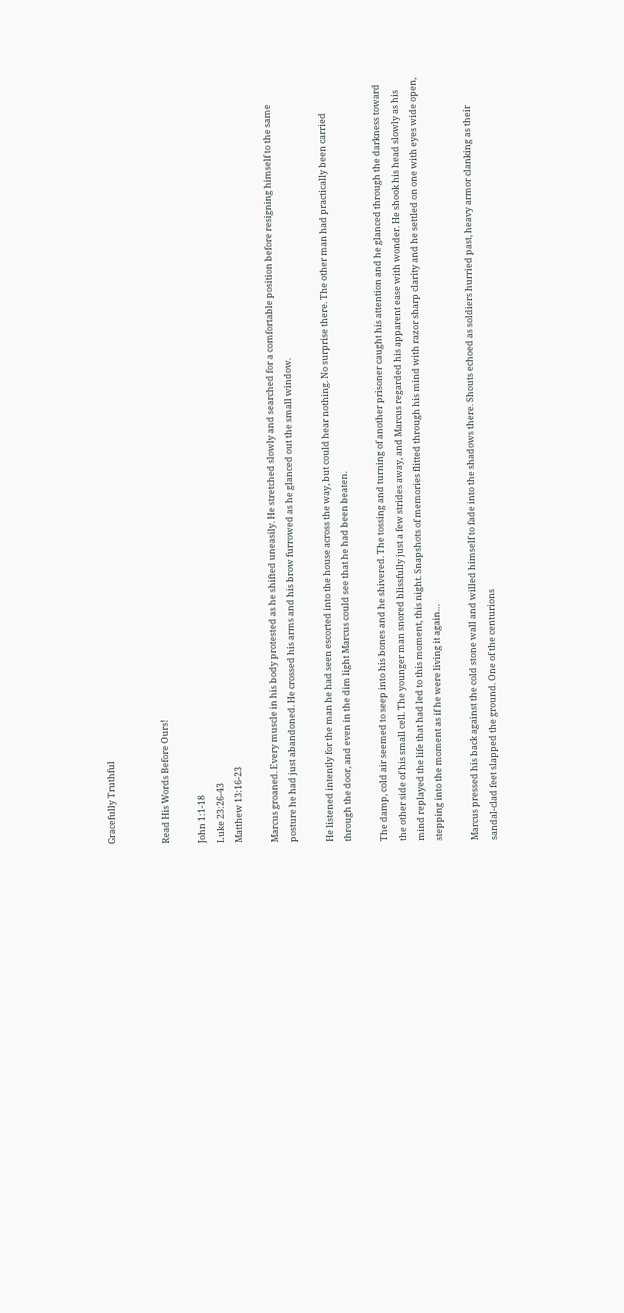Gracefully Truthful


Read His Words Before Ours!

John 1:1-18
Luke 23:26-43
Matthew 13:16-23

Marcus groaned. Every muscle in his body protested as he shifted uneasily. He stretched slowly and searched for a comfortable position before resigning himself to the same posture he had just abandoned. He crossed his arms and his brow furrowed as he glanced out the small window.

He listened intently for the man he had seen escorted into the house across the way, but could hear nothing. No surprise there. The other man had practically been carried through the door, and even in the dim light Marcus could see that he had been beaten.

The damp, cold air seemed to seep into his bones and he shivered. The tossing and turning of another prisoner caught his attention and he glanced through the darkness toward the other side of his small cell. The younger man snored blissfully just a few strides away, and Marcus regarded his apparent ease with wonder. He shook his head slowly as his mind replayed the life that had led to this moment, this night. Snapshots of memories flitted through his mind with razor sharp clarity and he settled on one with eyes wide open, stepping into the moment as if he were living it again…

Marcus pressed his back against the cold stone wall and willed himself to fade into the shadows there. Shouts echoed as soldiers hurried past, heavy armor clanking as their sandal-clad feet slapped the ground. One of the centurions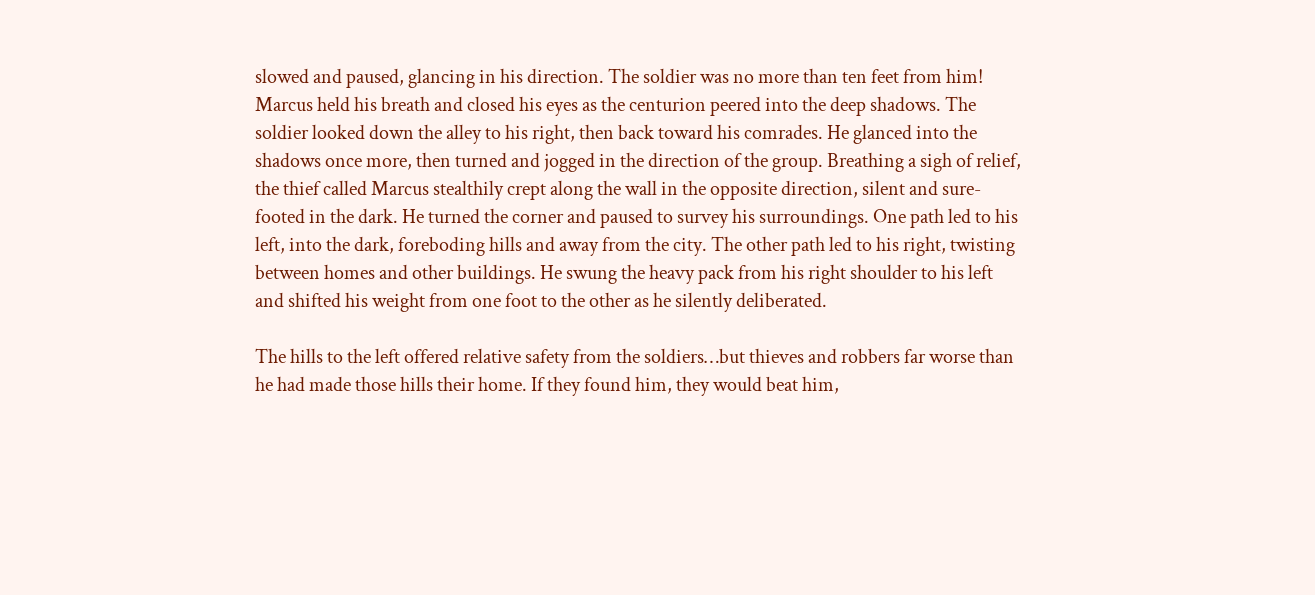slowed and paused, glancing in his direction. The soldier was no more than ten feet from him! Marcus held his breath and closed his eyes as the centurion peered into the deep shadows. The soldier looked down the alley to his right, then back toward his comrades. He glanced into the shadows once more, then turned and jogged in the direction of the group. Breathing a sigh of relief, the thief called Marcus stealthily crept along the wall in the opposite direction, silent and sure-footed in the dark. He turned the corner and paused to survey his surroundings. One path led to his left, into the dark, foreboding hills and away from the city. The other path led to his right, twisting between homes and other buildings. He swung the heavy pack from his right shoulder to his left and shifted his weight from one foot to the other as he silently deliberated.

The hills to the left offered relative safety from the soldiers…but thieves and robbers far worse than he had made those hills their home. If they found him, they would beat him,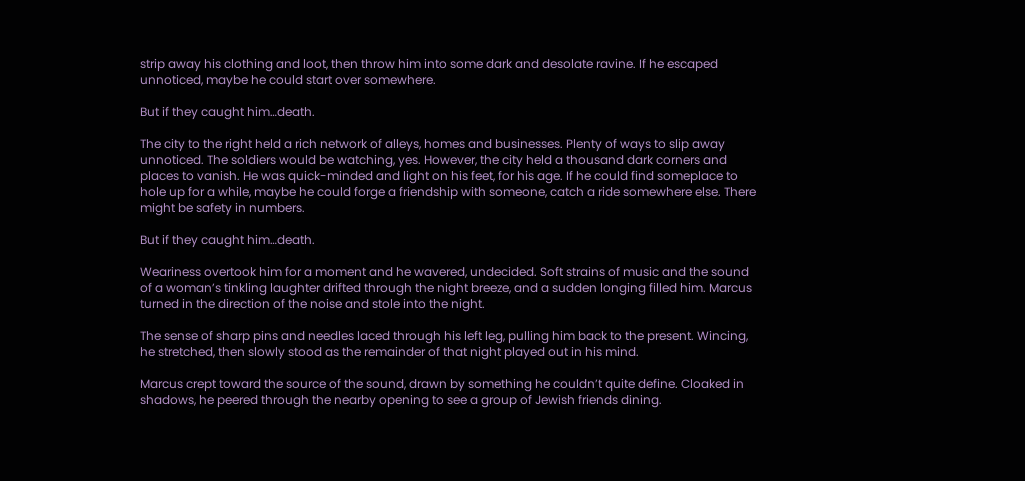strip away his clothing and loot, then throw him into some dark and desolate ravine. If he escaped unnoticed, maybe he could start over somewhere.

But if they caught him…death.

The city to the right held a rich network of alleys, homes and businesses. Plenty of ways to slip away unnoticed. The soldiers would be watching, yes. However, the city held a thousand dark corners and places to vanish. He was quick-minded and light on his feet, for his age. If he could find someplace to hole up for a while, maybe he could forge a friendship with someone, catch a ride somewhere else. There might be safety in numbers.

But if they caught him…death.

Weariness overtook him for a moment and he wavered, undecided. Soft strains of music and the sound of a woman’s tinkling laughter drifted through the night breeze, and a sudden longing filled him. Marcus turned in the direction of the noise and stole into the night.

The sense of sharp pins and needles laced through his left leg, pulling him back to the present. Wincing, he stretched, then slowly stood as the remainder of that night played out in his mind.

Marcus crept toward the source of the sound, drawn by something he couldn’t quite define. Cloaked in shadows, he peered through the nearby opening to see a group of Jewish friends dining.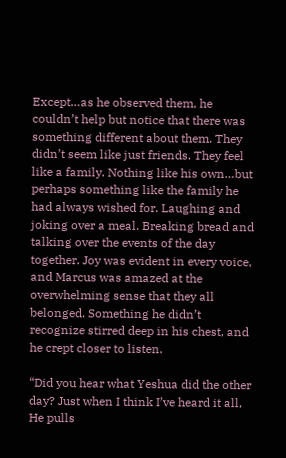Except…as he observed them, he couldn’t help but notice that there was something different about them. They didn’t seem like just friends. They feel like a family. Nothing like his own…but perhaps something like the family he had always wished for. Laughing and joking over a meal. Breaking bread and talking over the events of the day together. Joy was evident in every voice, and Marcus was amazed at the overwhelming sense that they all belonged. Something he didn’t recognize stirred deep in his chest, and he crept closer to listen.

“Did you hear what Yeshua did the other day? Just when I think I’ve heard it all, He pulls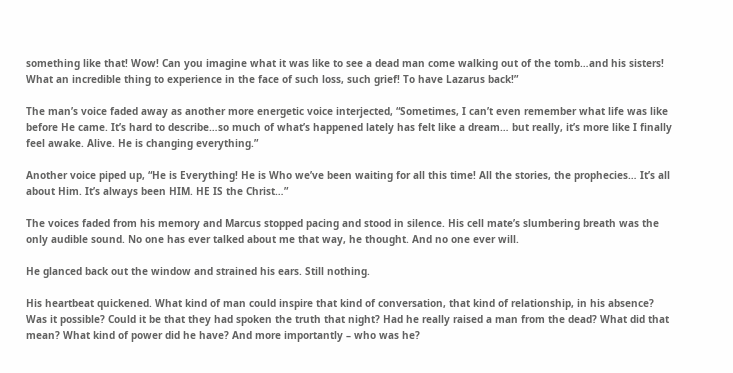something like that! Wow! Can you imagine what it was like to see a dead man come walking out of the tomb…and his sisters! What an incredible thing to experience in the face of such loss, such grief! To have Lazarus back!”

The man’s voice faded away as another more energetic voice interjected, “Sometimes, I can’t even remember what life was like before He came. It’s hard to describe…so much of what’s happened lately has felt like a dream… but really, it’s more like I finally feel awake. Alive. He is changing everything.”

Another voice piped up, “He is Everything! He is Who we’ve been waiting for all this time! All the stories, the prophecies… It’s all about Him. It’s always been HIM. HE IS the Christ…”

The voices faded from his memory and Marcus stopped pacing and stood in silence. His cell mate’s slumbering breath was the only audible sound. No one has ever talked about me that way, he thought. And no one ever will.

He glanced back out the window and strained his ears. Still nothing.

His heartbeat quickened. What kind of man could inspire that kind of conversation, that kind of relationship, in his absence? Was it possible? Could it be that they had spoken the truth that night? Had he really raised a man from the dead? What did that mean? What kind of power did he have? And more importantly – who was he?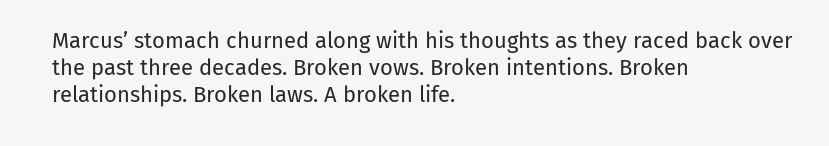Marcus’ stomach churned along with his thoughts as they raced back over the past three decades. Broken vows. Broken intentions. Broken relationships. Broken laws. A broken life.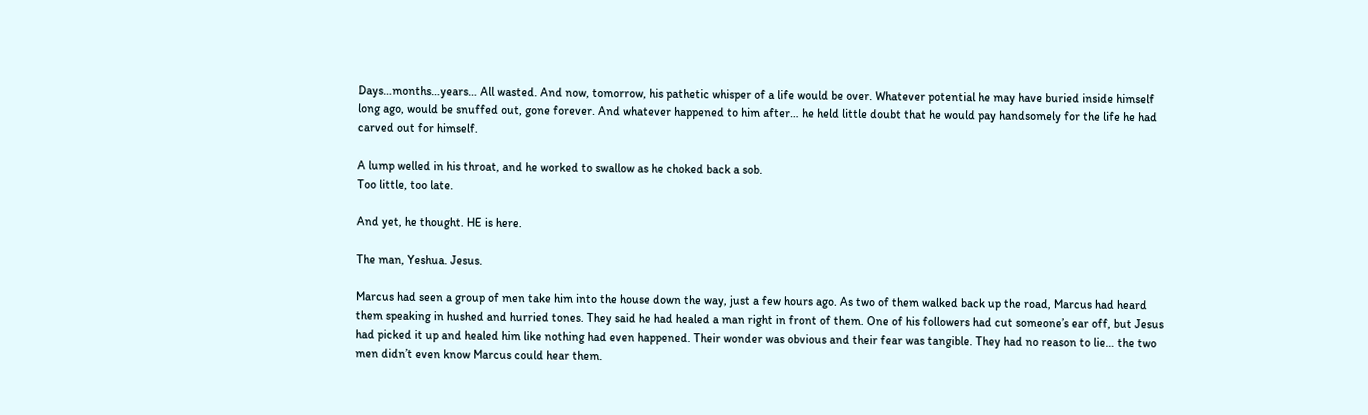Days…months…years… All wasted. And now, tomorrow, his pathetic whisper of a life would be over. Whatever potential he may have buried inside himself long ago, would be snuffed out, gone forever. And whatever happened to him after… he held little doubt that he would pay handsomely for the life he had carved out for himself.

A lump welled in his throat, and he worked to swallow as he choked back a sob.
Too little, too late.

And yet, he thought. HE is here.

The man, Yeshua. Jesus.

Marcus had seen a group of men take him into the house down the way, just a few hours ago. As two of them walked back up the road, Marcus had heard them speaking in hushed and hurried tones. They said he had healed a man right in front of them. One of his followers had cut someone’s ear off, but Jesus had picked it up and healed him like nothing had even happened. Their wonder was obvious and their fear was tangible. They had no reason to lie… the two men didn’t even know Marcus could hear them.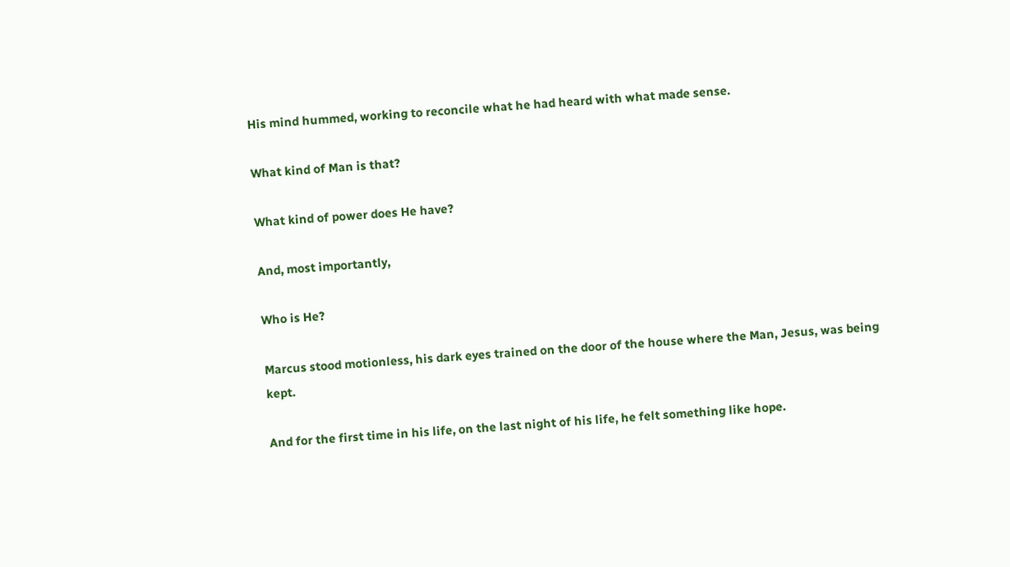His mind hummed, working to reconcile what he had heard with what made sense.

What kind of Man is that?

What kind of power does He have?

And, most importantly,

Who is He?

Marcus stood motionless, his dark eyes trained on the door of the house where the Man, Jesus, was being kept.

And for the first time in his life, on the last night of his life, he felt something like hope.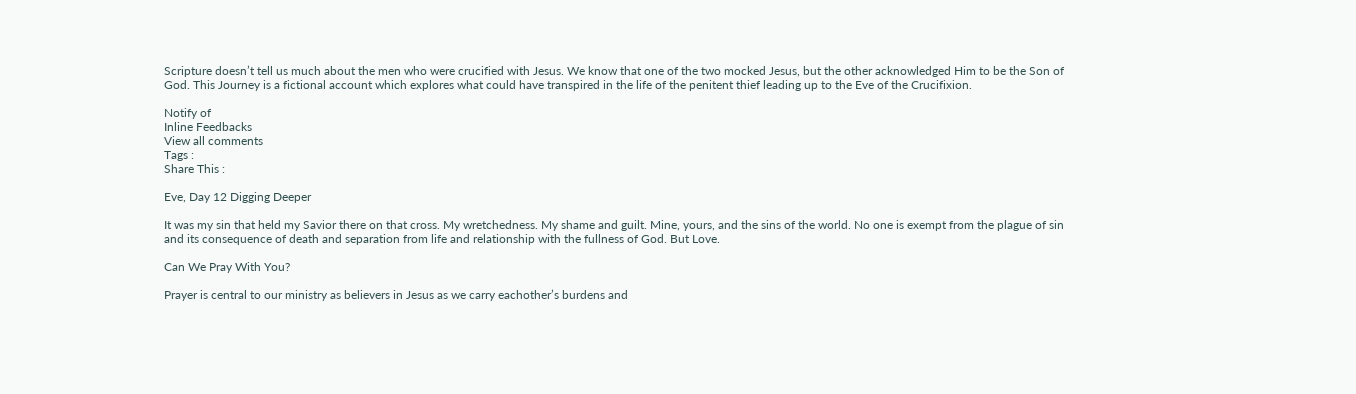Scripture doesn’t tell us much about the men who were crucified with Jesus. We know that one of the two mocked Jesus, but the other acknowledged Him to be the Son of God. This Journey is a fictional account which explores what could have transpired in the life of the penitent thief leading up to the Eve of the Crucifixion.

Notify of
Inline Feedbacks
View all comments
Tags :
Share This :

Eve, Day 12 Digging Deeper

It was my sin that held my Savior there on that cross. My wretchedness. My shame and guilt. Mine, yours, and the sins of the world. No one is exempt from the plague of sin and its consequence of death and separation from life and relationship with the fullness of God. But Love.

Can We Pray With You?

Prayer is central to our ministry as believers in Jesus as we carry eachother’s burdens and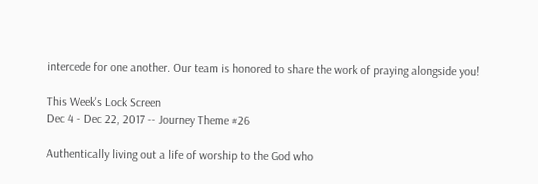intercede for one another. Our team is honored to share the work of praying alongside you!

This Week's Lock Screen
Dec 4 - Dec 22, 2017 -- Journey Theme #26

Authentically living out a life of worship to the God who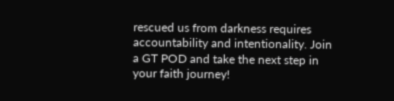rescued us from darkness requires accountability and intentionality. Join a GT POD and take the next step in your faith journey!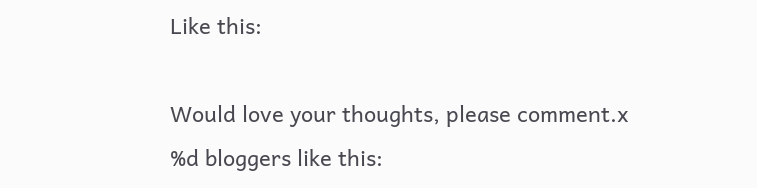Like this:

Would love your thoughts, please comment.x
%d bloggers like this: